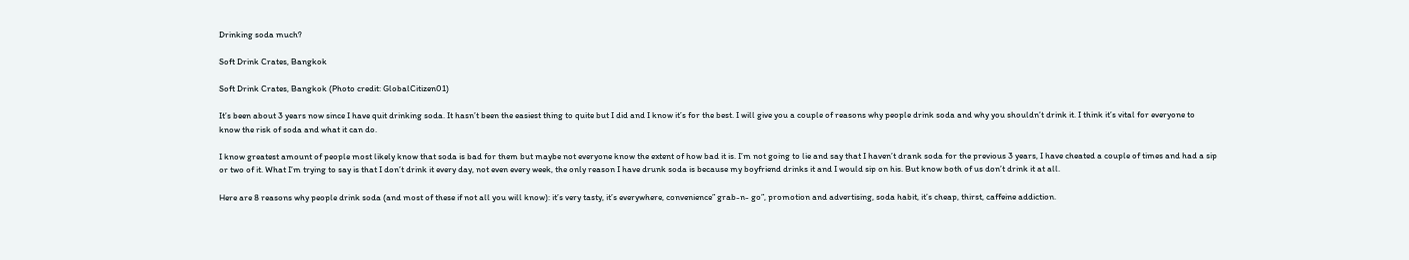Drinking soda much?

Soft Drink Crates, Bangkok

Soft Drink Crates, Bangkok (Photo credit: GlobalCitizen01)

It’s been about 3 years now since I have quit drinking soda. It hasn’t been the easiest thing to quite but I did and I know it’s for the best. I will give you a couple of reasons why people drink soda and why you shouldn’t drink it. I think it’s vital for everyone to know the risk of soda and what it can do.

I know greatest amount of people most likely know that soda is bad for them but maybe not everyone know the extent of how bad it is. I’m not going to lie and say that I haven’t drank soda for the previous 3 years, I have cheated a couple of times and had a sip or two of it. What I’m trying to say is that I don’t drink it every day, not even every week, the only reason I have drunk soda is because my boyfriend drinks it and I would sip on his. But know both of us don’t drink it at all.

Here are 8 reasons why people drink soda (and most of these if not all you will know): it’s very tasty, it’s everywhere, convenience” grab-n- go”, promotion and advertising, soda habit, it’s cheap, thirst, caffeine addiction.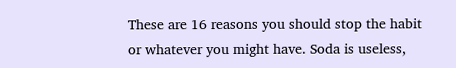These are 16 reasons you should stop the habit or whatever you might have. Soda is useless,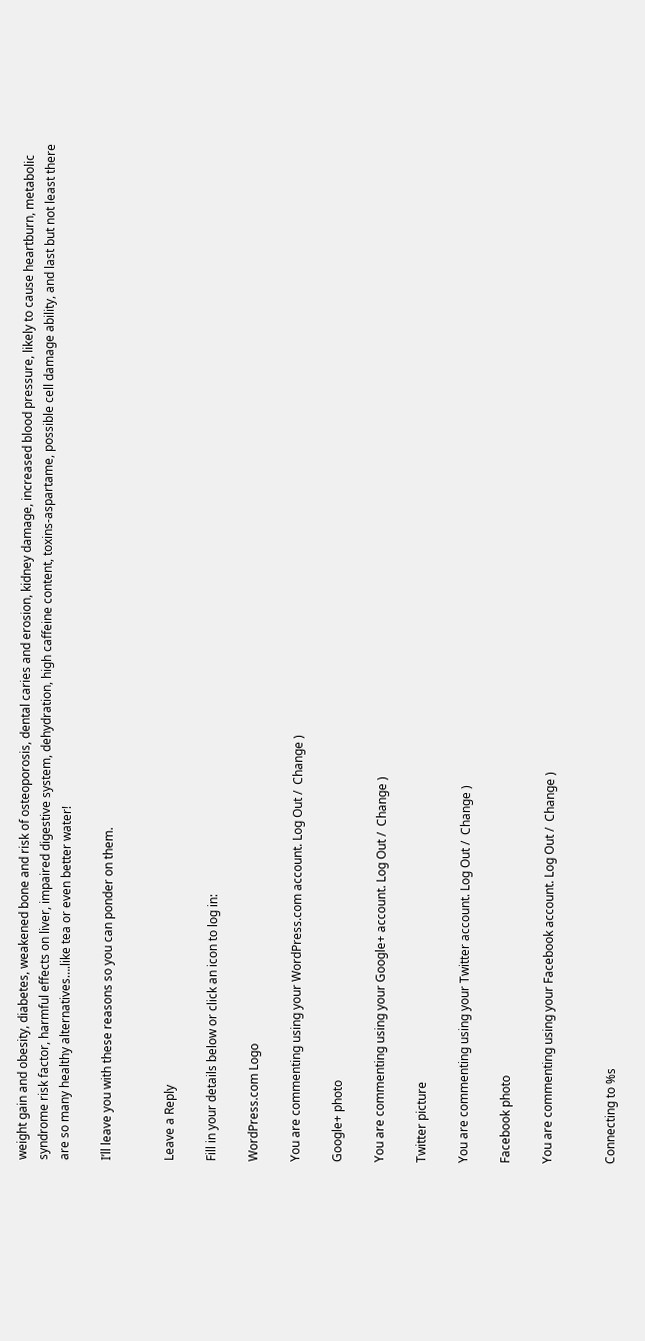weight gain and obesity, diabetes, weakened bone and risk of osteoporosis, dental caries and erosion, kidney damage, increased blood pressure, likely to cause heartburn, metabolic syndrome risk factor, harmful effects on liver, impaired digestive system, dehydration, high caffeine content, toxins-aspartame, possible cell damage ability, and last but not least there are so many healthy alternatives….like tea or even better water!

I’ll leave you with these reasons so you can ponder on them.


Leave a Reply

Fill in your details below or click an icon to log in:

WordPress.com Logo

You are commenting using your WordPress.com account. Log Out /  Change )

Google+ photo

You are commenting using your Google+ account. Log Out /  Change )

Twitter picture

You are commenting using your Twitter account. Log Out /  Change )

Facebook photo

You are commenting using your Facebook account. Log Out /  Change )


Connecting to %s